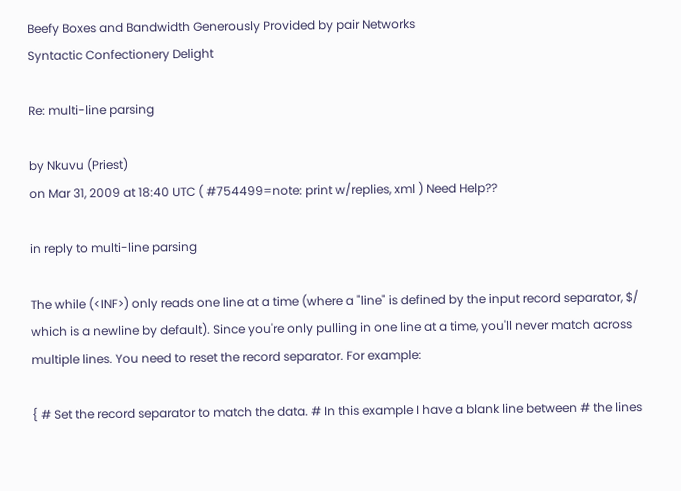Beefy Boxes and Bandwidth Generously Provided by pair Networks
Syntactic Confectionery Delight

Re: multi-line parsing

by Nkuvu (Priest)
on Mar 31, 2009 at 18:40 UTC ( #754499=note: print w/replies, xml ) Need Help??

in reply to multi-line parsing

The while (<INF>) only reads one line at a time (where a "line" is defined by the input record separator, $/ which is a newline by default). Since you're only pulling in one line at a time, you'll never match across multiple lines. You need to reset the record separator. For example:

{ # Set the record separator to match the data. # In this example I have a blank line between # the lines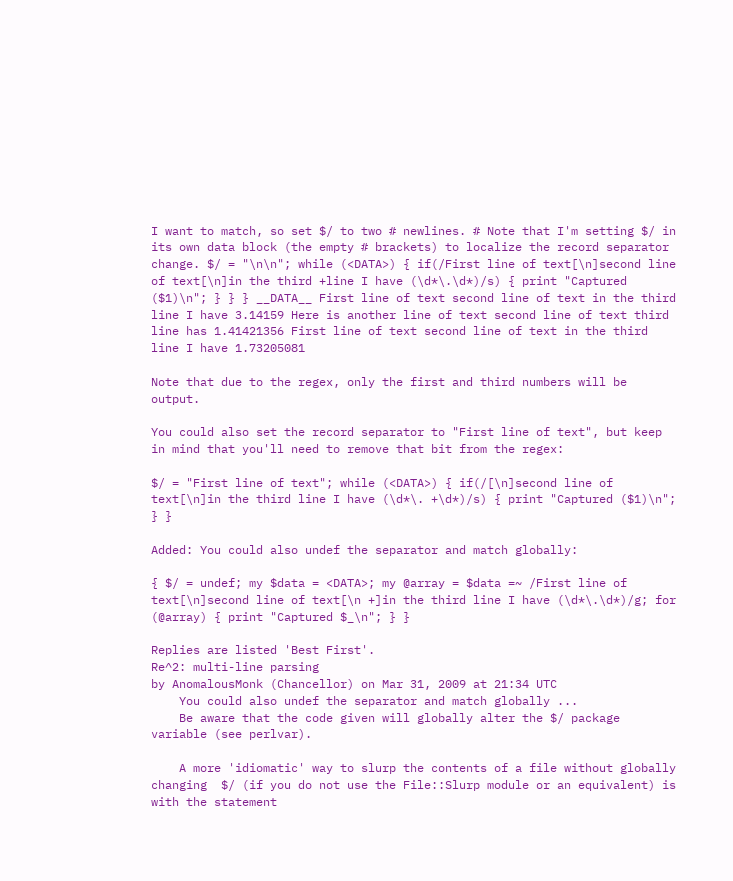I want to match, so set $/ to two # newlines. # Note that I'm setting $/ in its own data block (the empty # brackets) to localize the record separator change. $/ = "\n\n"; while (<DATA>) { if(/First line of text[\n]second line of text[\n]in the third +line I have (\d*\.\d*)/s) { print "Captured ($1)\n"; } } } __DATA__ First line of text second line of text in the third line I have 3.14159 Here is another line of text second line of text third line has 1.41421356 First line of text second line of text in the third line I have 1.73205081

Note that due to the regex, only the first and third numbers will be output.

You could also set the record separator to "First line of text", but keep in mind that you'll need to remove that bit from the regex:

$/ = "First line of text"; while (<DATA>) { if(/[\n]second line of text[\n]in the third line I have (\d*\. +\d*)/s) { print "Captured ($1)\n"; } }

Added: You could also undef the separator and match globally:

{ $/ = undef; my $data = <DATA>; my @array = $data =~ /First line of text[\n]second line of text[\n +]in the third line I have (\d*\.\d*)/g; for (@array) { print "Captured $_\n"; } }

Replies are listed 'Best First'.
Re^2: multi-line parsing
by AnomalousMonk (Chancellor) on Mar 31, 2009 at 21:34 UTC
    You could also undef the separator and match globally ...
    Be aware that the code given will globally alter the $/ package variable (see perlvar).

    A more 'idiomatic' way to slurp the contents of a file without globally changing  $/ (if you do not use the File::Slurp module or an equivalent) is with the statement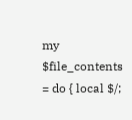my $file_contents = do { local $/;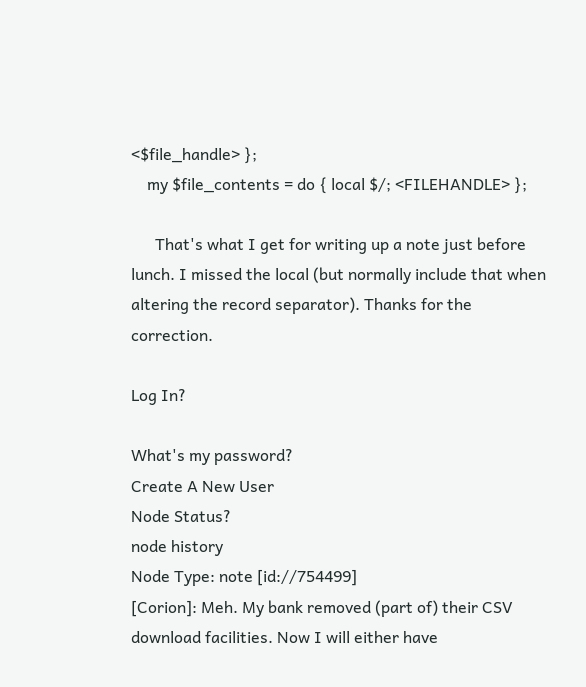<$file_handle> };
    my $file_contents = do { local $/; <FILEHANDLE> };

      That's what I get for writing up a note just before lunch. I missed the local (but normally include that when altering the record separator). Thanks for the correction.

Log In?

What's my password?
Create A New User
Node Status?
node history
Node Type: note [id://754499]
[Corion]: Meh. My bank removed (part of) their CSV download facilities. Now I will either have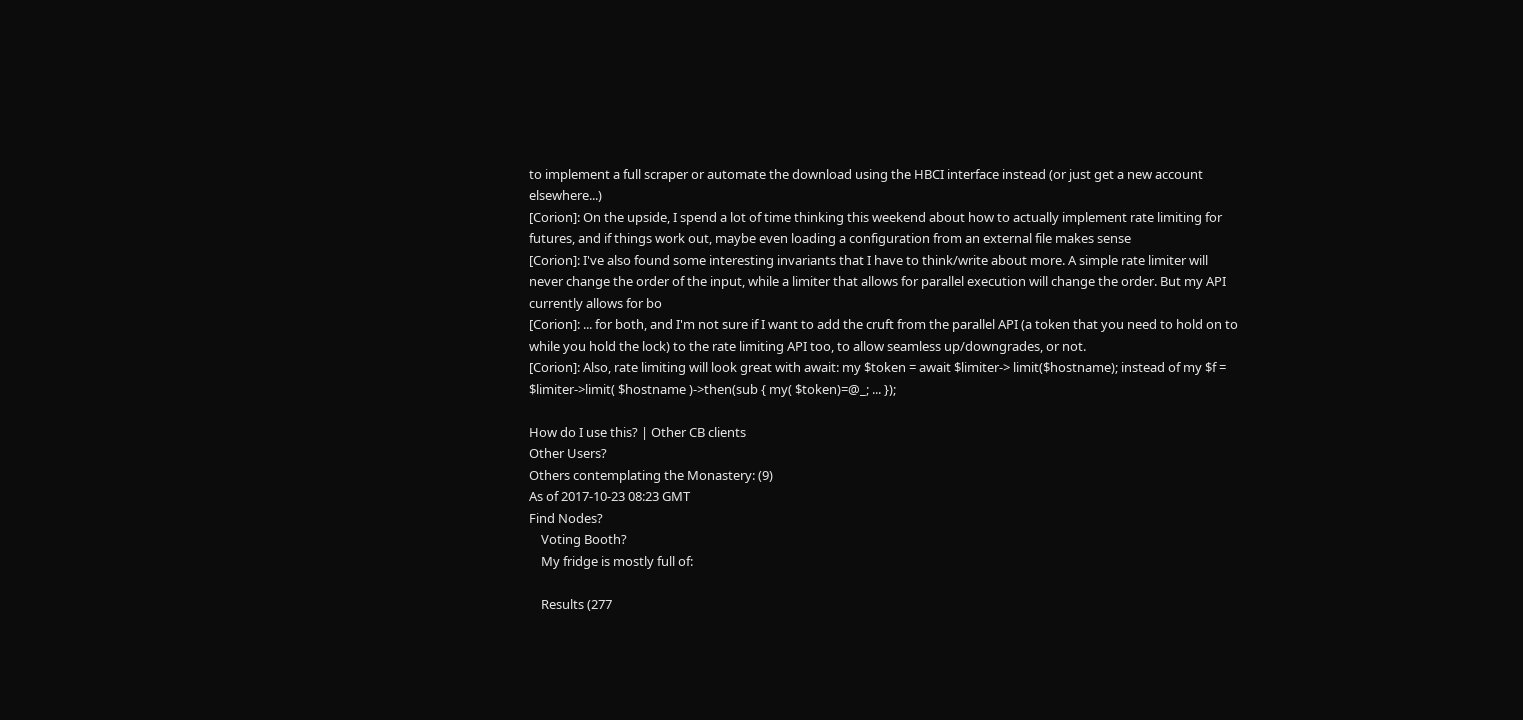to implement a full scraper or automate the download using the HBCI interface instead (or just get a new account elsewhere...)
[Corion]: On the upside, I spend a lot of time thinking this weekend about how to actually implement rate limiting for futures, and if things work out, maybe even loading a configuration from an external file makes sense
[Corion]: I've also found some interesting invariants that I have to think/write about more. A simple rate limiter will never change the order of the input, while a limiter that allows for parallel execution will change the order. But my API currently allows for bo
[Corion]: ... for both, and I'm not sure if I want to add the cruft from the parallel API (a token that you need to hold on to while you hold the lock) to the rate limiting API too, to allow seamless up/downgrades, or not.
[Corion]: Also, rate limiting will look great with await: my $token = await $limiter-> limit($hostname); instead of my $f = $limiter->limit( $hostname )->then(sub { my( $token)=@_; ... });

How do I use this? | Other CB clients
Other Users?
Others contemplating the Monastery: (9)
As of 2017-10-23 08:23 GMT
Find Nodes?
    Voting Booth?
    My fridge is mostly full of:

    Results (277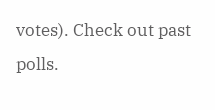votes). Check out past polls.